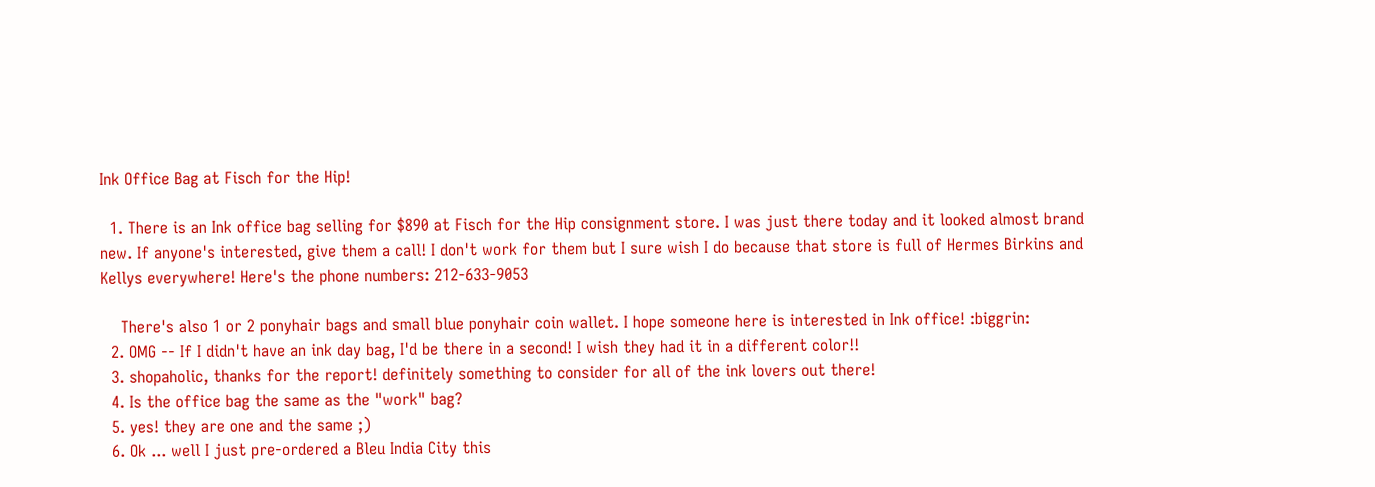Ink Office Bag at Fisch for the Hip!

  1. There is an Ink office bag selling for $890 at Fisch for the Hip consignment store. I was just there today and it looked almost brand new. If anyone's interested, give them a call! I don't work for them but I sure wish I do because that store is full of Hermes Birkins and Kellys everywhere! Here's the phone numbers: 212-633-9053

    There's also 1 or 2 ponyhair bags and small blue ponyhair coin wallet. I hope someone here is interested in Ink office! :biggrin:
  2. OMG -- If I didn't have an ink day bag, I'd be there in a second! I wish they had it in a different color!!
  3. shopaholic, thanks for the report! definitely something to consider for all of the ink lovers out there!
  4. Is the office bag the same as the "work" bag?
  5. yes! they are one and the same ;)
  6. Ok ... well I just pre-ordered a Bleu India City this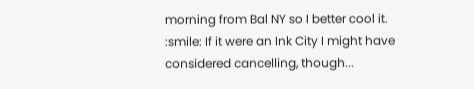morning from Bal NY so I better cool it. :smile: If it were an Ink City I might have considered cancelling, though...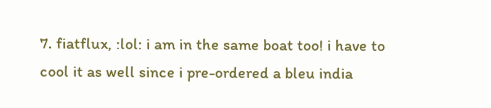7. fiatflux, :lol: i am in the same boat too! i have to cool it as well since i pre-ordered a bleu india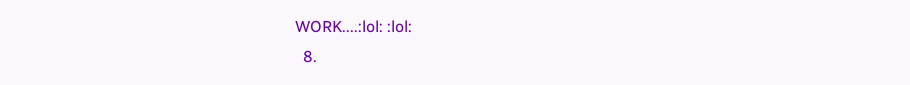WORK....:lol: :lol:
  8.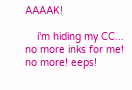AAAAK!

    i'm hiding my CC... no more inks for me! no more! eeps!